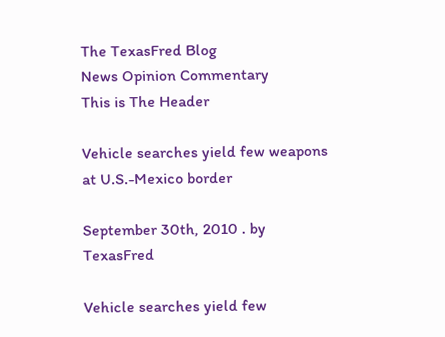The TexasFred Blog
News Opinion Commentary
This is The Header

Vehicle searches yield few weapons at U.S.-Mexico border

September 30th, 2010 . by TexasFred

Vehicle searches yield few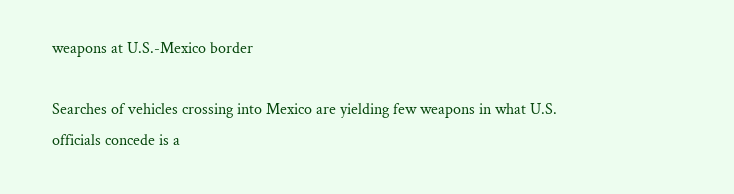weapons at U.S.-Mexico border

Searches of vehicles crossing into Mexico are yielding few weapons in what U.S. officials concede is a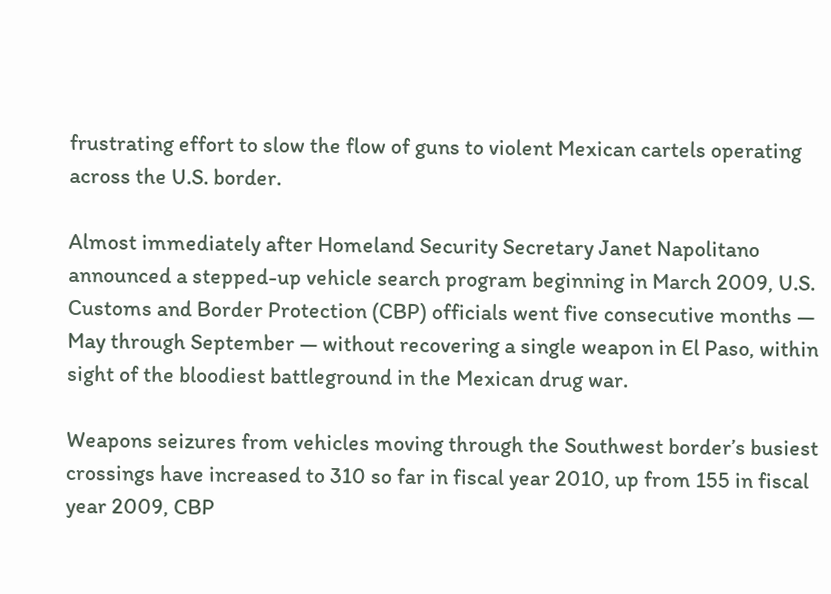frustrating effort to slow the flow of guns to violent Mexican cartels operating across the U.S. border.

Almost immediately after Homeland Security Secretary Janet Napolitano announced a stepped-up vehicle search program beginning in March 2009, U.S. Customs and Border Protection (CBP) officials went five consecutive months — May through September — without recovering a single weapon in El Paso, within sight of the bloodiest battleground in the Mexican drug war.

Weapons seizures from vehicles moving through the Southwest border’s busiest crossings have increased to 310 so far in fiscal year 2010, up from 155 in fiscal year 2009, CBP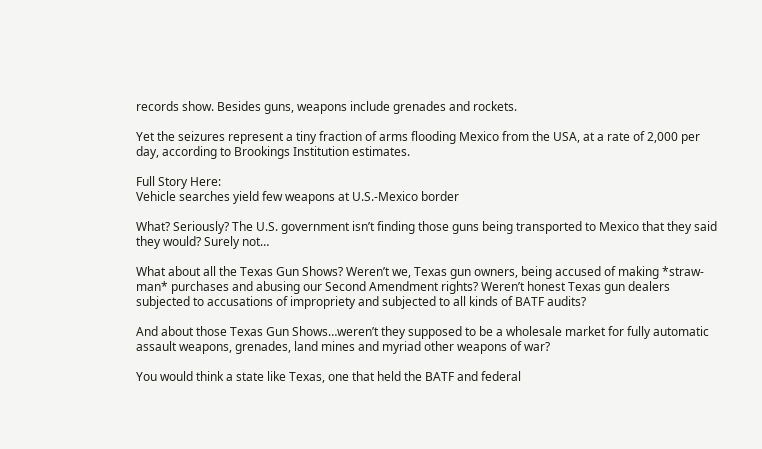records show. Besides guns, weapons include grenades and rockets.

Yet the seizures represent a tiny fraction of arms flooding Mexico from the USA, at a rate of 2,000 per day, according to Brookings Institution estimates.

Full Story Here:
Vehicle searches yield few weapons at U.S.-Mexico border

What? Seriously? The U.S. government isn’t finding those guns being transported to Mexico that they said they would? Surely not…

What about all the Texas Gun Shows? Weren’t we, Texas gun owners, being accused of making *straw-man* purchases and abusing our Second Amendment rights? Weren’t honest Texas gun dealers subjected to accusations of impropriety and subjected to all kinds of BATF audits?

And about those Texas Gun Shows…weren’t they supposed to be a wholesale market for fully automatic assault weapons, grenades, land mines and myriad other weapons of war?

You would think a state like Texas, one that held the BATF and federal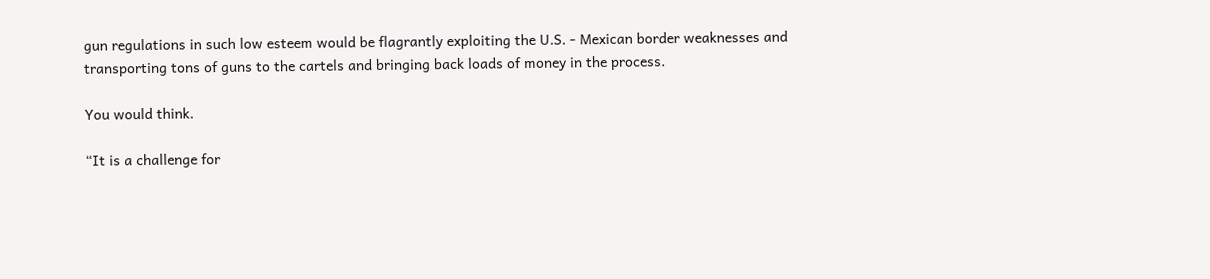gun regulations in such low esteem would be flagrantly exploiting the U.S. - Mexican border weaknesses and transporting tons of guns to the cartels and bringing back loads of money in the process.

You would think.

“It is a challenge for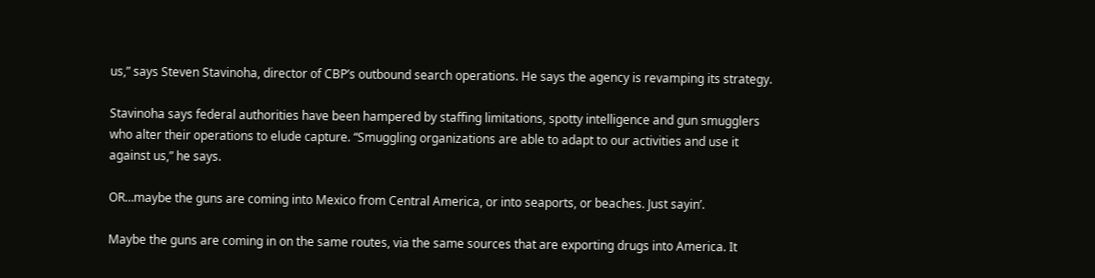us,” says Steven Stavinoha, director of CBP’s outbound search operations. He says the agency is revamping its strategy.

Stavinoha says federal authorities have been hampered by staffing limitations, spotty intelligence and gun smugglers who alter their operations to elude capture. “Smuggling organizations are able to adapt to our activities and use it against us,” he says.

OR…maybe the guns are coming into Mexico from Central America, or into seaports, or beaches. Just sayin’.

Maybe the guns are coming in on the same routes, via the same sources that are exporting drugs into America. It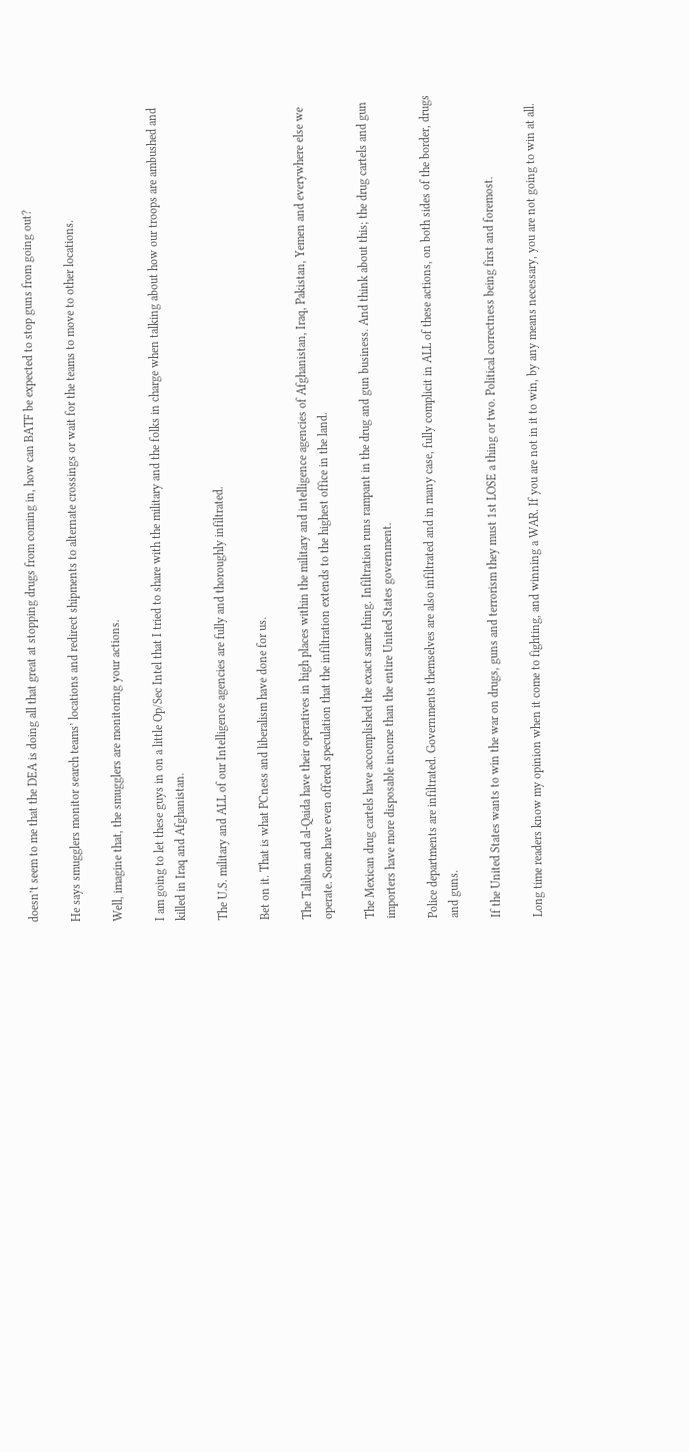doesn’t seem to me that the DEA is doing all that great at stopping drugs from coming in, how can BATF be expected to stop guns from going out?

He says smugglers monitor search teams’ locations and redirect shipments to alternate crossings or wait for the teams to move to other locations.

Well, imagine that, the smugglers are monitoring your actions.

I am going to let these guys in on a little Op/Sec Intel that I tried to share with the military and the folks in charge when talking about how our troops are ambushed and killed in Iraq and Afghanistan.

The U.S. military and ALL of our Intelligence agencies are fully and thoroughly infiltrated.

Bet on it. That is what PCness and liberalism have done for us.

The Taliban and al-Qaida have their operatives in high places within the military and intelligence agencies of Afghanistan, Iraq, Pakistan, Yemen and everywhere else we operate. Some have even offered speculation that the infiltration extends to the highest office in the land.

The Mexican drug cartels have accomplished the exact same thing. Infiltration runs rampant in the drug and gun business. And think about this; the drug cartels and gun importers have more disposable income than the entire United States government.

Police departments are infiltrated. Governments themselves are also infiltrated and in many case, fully complicit in ALL of these actions, on both sides of the border, drugs and guns.

If the United States wants to win the war on drugs, guns and terrorism they must 1st LOSE a thing or two. Political correctness being first and foremost.

Long time readers know my opinion when it come to fighting, and winning a WAR. If you are not in it to win, by any means necessary, you are not going to win at all.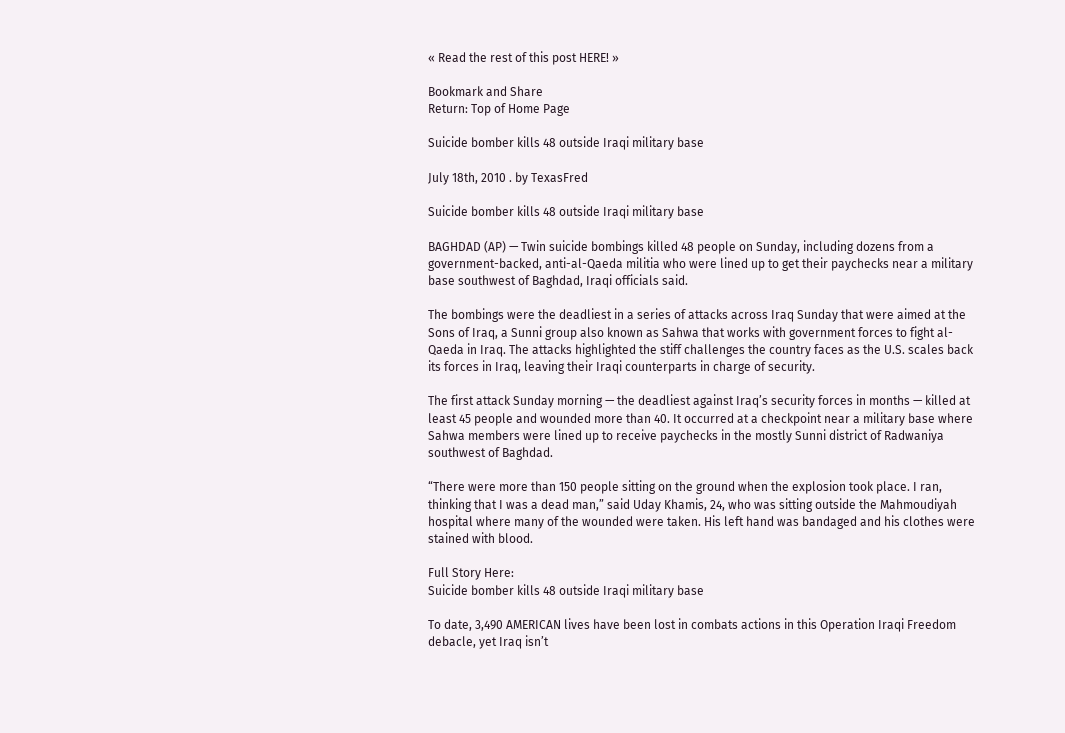« Read the rest of this post HERE! »

Bookmark and Share
Return: Top of Home Page

Suicide bomber kills 48 outside Iraqi military base

July 18th, 2010 . by TexasFred

Suicide bomber kills 48 outside Iraqi military base

BAGHDAD (AP) — Twin suicide bombings killed 48 people on Sunday, including dozens from a government-backed, anti-al-Qaeda militia who were lined up to get their paychecks near a military base southwest of Baghdad, Iraqi officials said.

The bombings were the deadliest in a series of attacks across Iraq Sunday that were aimed at the Sons of Iraq, a Sunni group also known as Sahwa that works with government forces to fight al-Qaeda in Iraq. The attacks highlighted the stiff challenges the country faces as the U.S. scales back its forces in Iraq, leaving their Iraqi counterparts in charge of security.

The first attack Sunday morning — the deadliest against Iraq’s security forces in months — killed at least 45 people and wounded more than 40. It occurred at a checkpoint near a military base where Sahwa members were lined up to receive paychecks in the mostly Sunni district of Radwaniya southwest of Baghdad.

“There were more than 150 people sitting on the ground when the explosion took place. I ran, thinking that I was a dead man,” said Uday Khamis, 24, who was sitting outside the Mahmoudiyah hospital where many of the wounded were taken. His left hand was bandaged and his clothes were stained with blood.

Full Story Here:
Suicide bomber kills 48 outside Iraqi military base

To date, 3,490 AMERICAN lives have been lost in combats actions in this Operation Iraqi Freedom debacle, yet Iraq isn’t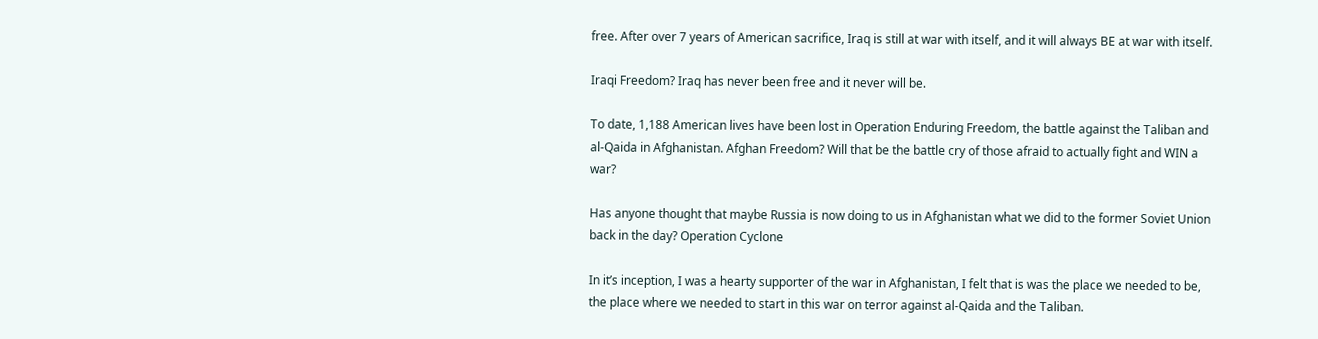free. After over 7 years of American sacrifice, Iraq is still at war with itself, and it will always BE at war with itself.

Iraqi Freedom? Iraq has never been free and it never will be.

To date, 1,188 American lives have been lost in Operation Enduring Freedom, the battle against the Taliban and al-Qaida in Afghanistan. Afghan Freedom? Will that be the battle cry of those afraid to actually fight and WIN a war?

Has anyone thought that maybe Russia is now doing to us in Afghanistan what we did to the former Soviet Union back in the day? Operation Cyclone

In it’s inception, I was a hearty supporter of the war in Afghanistan, I felt that is was the place we needed to be, the place where we needed to start in this war on terror against al-Qaida and the Taliban.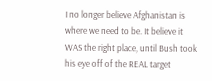I no longer believe Afghanistan is where we need to be. It believe it WAS the right place, until Bush took his eye off of the REAL target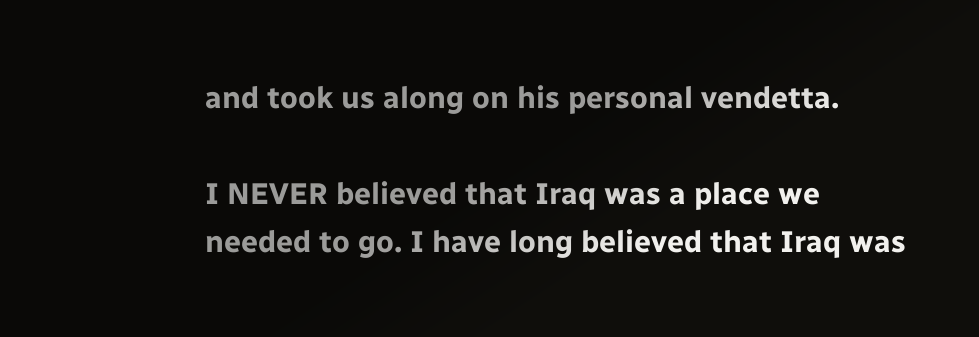and took us along on his personal vendetta.

I NEVER believed that Iraq was a place we needed to go. I have long believed that Iraq was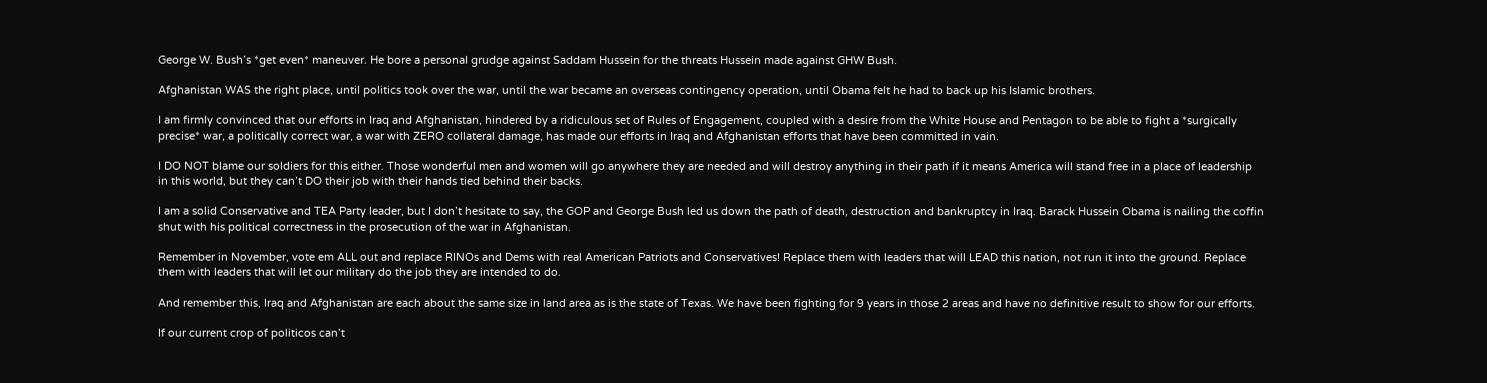George W. Bush’s *get even* maneuver. He bore a personal grudge against Saddam Hussein for the threats Hussein made against GHW Bush.

Afghanistan WAS the right place, until politics took over the war, until the war became an overseas contingency operation, until Obama felt he had to back up his Islamic brothers.

I am firmly convinced that our efforts in Iraq and Afghanistan, hindered by a ridiculous set of Rules of Engagement, coupled with a desire from the White House and Pentagon to be able to fight a *surgically precise* war, a politically correct war, a war with ZERO collateral damage, has made our efforts in Iraq and Afghanistan efforts that have been committed in vain.

I DO NOT blame our soldiers for this either. Those wonderful men and women will go anywhere they are needed and will destroy anything in their path if it means America will stand free in a place of leadership in this world, but they can’t DO their job with their hands tied behind their backs.

I am a solid Conservative and TEA Party leader, but I don’t hesitate to say, the GOP and George Bush led us down the path of death, destruction and bankruptcy in Iraq. Barack Hussein Obama is nailing the coffin shut with his political correctness in the prosecution of the war in Afghanistan.

Remember in November, vote em ALL out and replace RINOs and Dems with real American Patriots and Conservatives! Replace them with leaders that will LEAD this nation, not run it into the ground. Replace them with leaders that will let our military do the job they are intended to do.

And remember this, Iraq and Afghanistan are each about the same size in land area as is the state of Texas. We have been fighting for 9 years in those 2 areas and have no definitive result to show for our efforts.

If our current crop of politicos can’t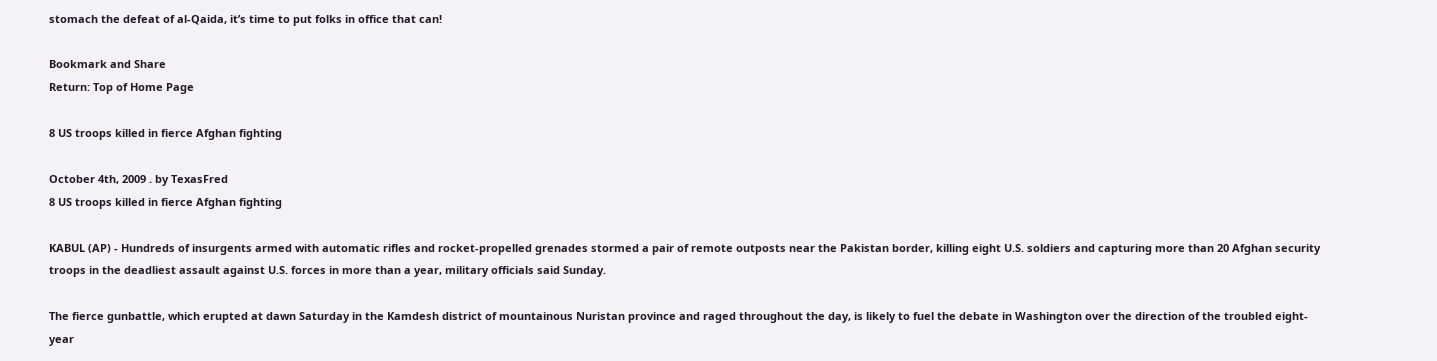stomach the defeat of al-Qaida, it’s time to put folks in office that can!

Bookmark and Share
Return: Top of Home Page

8 US troops killed in fierce Afghan fighting

October 4th, 2009 . by TexasFred
8 US troops killed in fierce Afghan fighting

KABUL (AP) - Hundreds of insurgents armed with automatic rifles and rocket-propelled grenades stormed a pair of remote outposts near the Pakistan border, killing eight U.S. soldiers and capturing more than 20 Afghan security troops in the deadliest assault against U.S. forces in more than a year, military officials said Sunday.

The fierce gunbattle, which erupted at dawn Saturday in the Kamdesh district of mountainous Nuristan province and raged throughout the day, is likely to fuel the debate in Washington over the direction of the troubled eight-year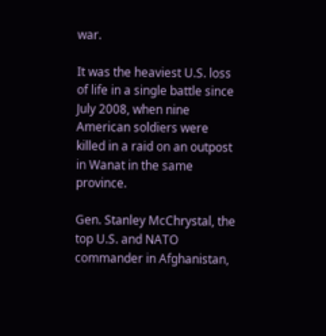war.

It was the heaviest U.S. loss of life in a single battle since July 2008, when nine American soldiers were killed in a raid on an outpost in Wanat in the same province.

Gen. Stanley McChrystal, the top U.S. and NATO commander in Afghanistan,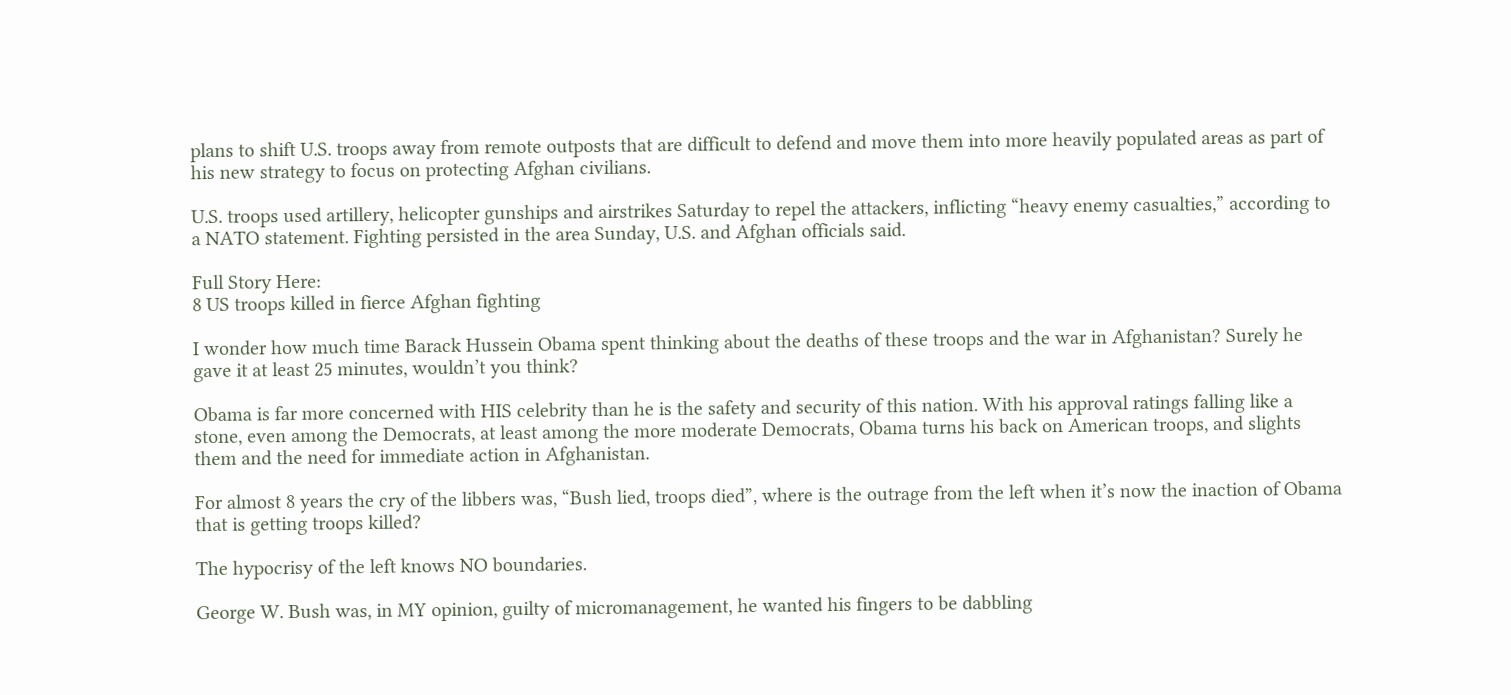plans to shift U.S. troops away from remote outposts that are difficult to defend and move them into more heavily populated areas as part of his new strategy to focus on protecting Afghan civilians.

U.S. troops used artillery, helicopter gunships and airstrikes Saturday to repel the attackers, inflicting “heavy enemy casualties,” according to a NATO statement. Fighting persisted in the area Sunday, U.S. and Afghan officials said.

Full Story Here:
8 US troops killed in fierce Afghan fighting

I wonder how much time Barack Hussein Obama spent thinking about the deaths of these troops and the war in Afghanistan? Surely he gave it at least 25 minutes, wouldn’t you think?

Obama is far more concerned with HIS celebrity than he is the safety and security of this nation. With his approval ratings falling like a stone, even among the Democrats, at least among the more moderate Democrats, Obama turns his back on American troops, and slights them and the need for immediate action in Afghanistan.

For almost 8 years the cry of the libbers was, “Bush lied, troops died”, where is the outrage from the left when it’s now the inaction of Obama that is getting troops killed?

The hypocrisy of the left knows NO boundaries.

George W. Bush was, in MY opinion, guilty of micromanagement, he wanted his fingers to be dabbling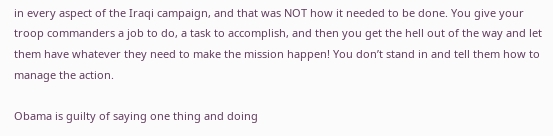in every aspect of the Iraqi campaign, and that was NOT how it needed to be done. You give your troop commanders a job to do, a task to accomplish, and then you get the hell out of the way and let them have whatever they need to make the mission happen! You don’t stand in and tell them how to manage the action.

Obama is guilty of saying one thing and doing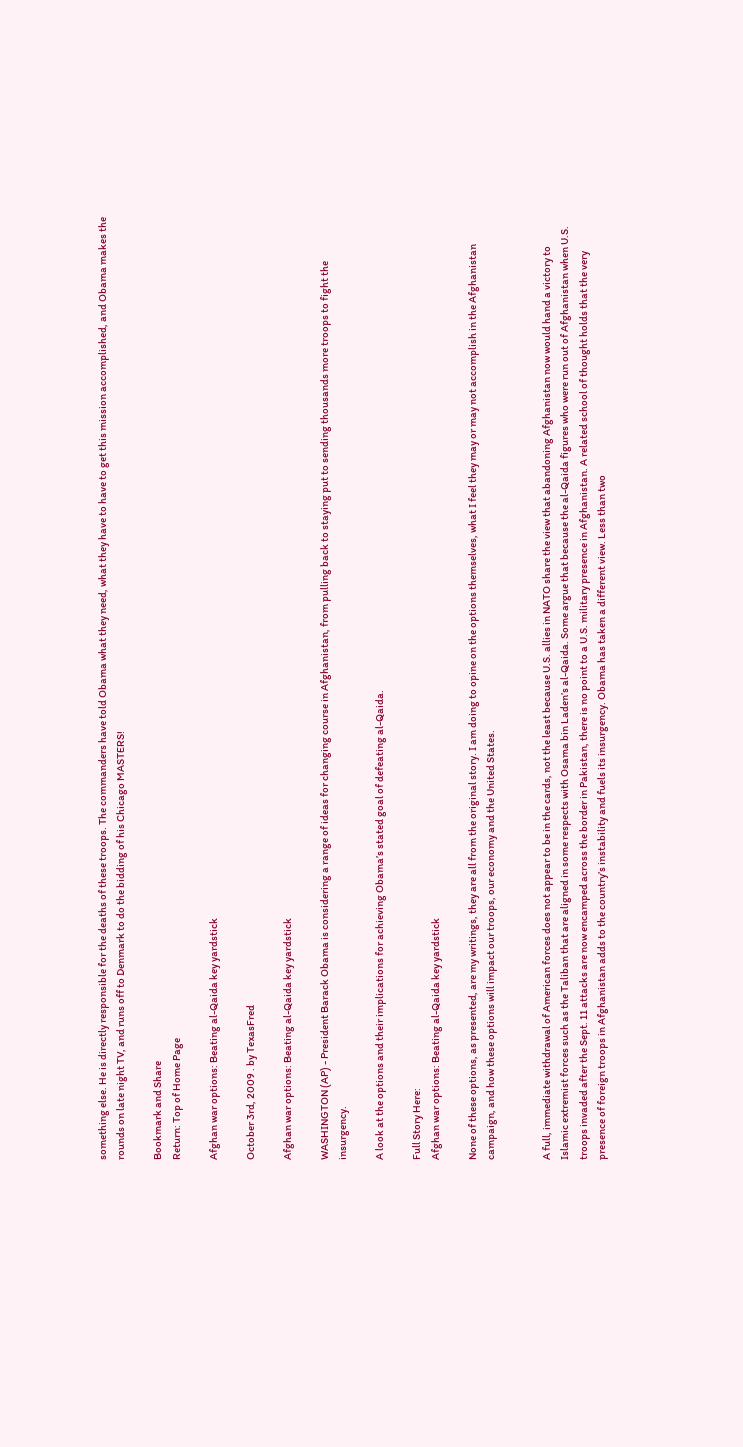something else. He is directly responsible for the deaths of these troops. The commanders have told Obama what they need, what they have to have to get this mission accomplished, and Obama makes the rounds on late night TV, and runs off to Denmark to do the bidding of his Chicago MASTERS!

Bookmark and Share
Return: Top of Home Page

Afghan war options: Beating al-Qaida key yardstick

October 3rd, 2009 . by TexasFred

Afghan war options: Beating al-Qaida key yardstick

WASHINGTON (AP) - President Barack Obama is considering a range of ideas for changing course in Afghanistan, from pulling back to staying put to sending thousands more troops to fight the insurgency.

A look at the options and their implications for achieving Obama’s stated goal of defeating al-Qaida.

Full Story Here:
Afghan war options: Beating al-Qaida key yardstick

None of these options, as presented, are my writings, they are all from the original story. I am doing to opine on the options themselves, what I feel they may or may not accomplish in the Afghanistan campaign, and how these options will impact our troops, our economy and the United States.


A full, immediate withdrawal of American forces does not appear to be in the cards, not the least because U.S. allies in NATO share the view that abandoning Afghanistan now would hand a victory to Islamic extremist forces such as the Taliban that are aligned in some respects with Osama bin Laden’s al-Qaida. Some argue that because the al-Qaida figures who were run out of Afghanistan when U.S. troops invaded after the Sept. 11 attacks are now encamped across the border in Pakistan, there is no point to a U.S. military presence in Afghanistan. A related school of thought holds that the very presence of foreign troops in Afghanistan adds to the country’s instability and fuels its insurgency. Obama has taken a different view. Less than two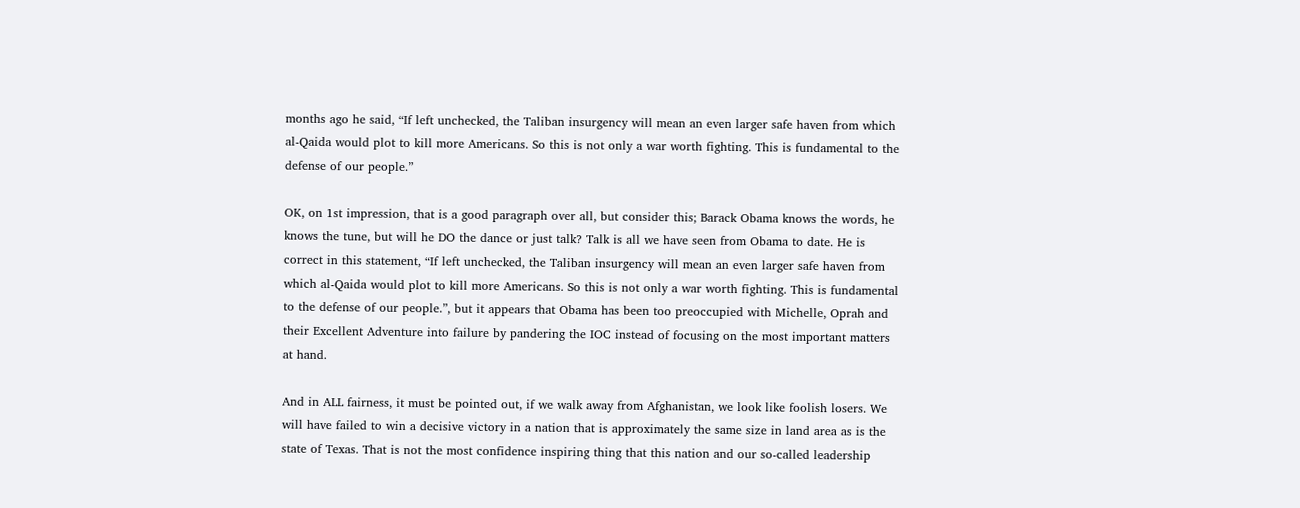months ago he said, “If left unchecked, the Taliban insurgency will mean an even larger safe haven from which al-Qaida would plot to kill more Americans. So this is not only a war worth fighting. This is fundamental to the defense of our people.”

OK, on 1st impression, that is a good paragraph over all, but consider this; Barack Obama knows the words, he knows the tune, but will he DO the dance or just talk? Talk is all we have seen from Obama to date. He is correct in this statement, “If left unchecked, the Taliban insurgency will mean an even larger safe haven from which al-Qaida would plot to kill more Americans. So this is not only a war worth fighting. This is fundamental to the defense of our people.”, but it appears that Obama has been too preoccupied with Michelle, Oprah and their Excellent Adventure into failure by pandering the IOC instead of focusing on the most important matters at hand.

And in ALL fairness, it must be pointed out, if we walk away from Afghanistan, we look like foolish losers. We will have failed to win a decisive victory in a nation that is approximately the same size in land area as is the state of Texas. That is not the most confidence inspiring thing that this nation and our so-called leadership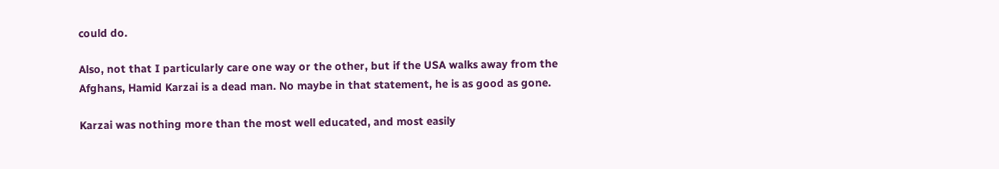could do.

Also, not that I particularly care one way or the other, but if the USA walks away from the Afghans, Hamid Karzai is a dead man. No maybe in that statement, he is as good as gone.

Karzai was nothing more than the most well educated, and most easily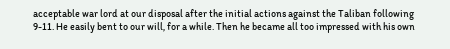acceptable war lord at our disposal after the initial actions against the Taliban following 9-11. He easily bent to our will, for a while. Then he became all too impressed with his own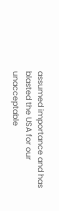assumed importance and has blasted the USA for our unacceptable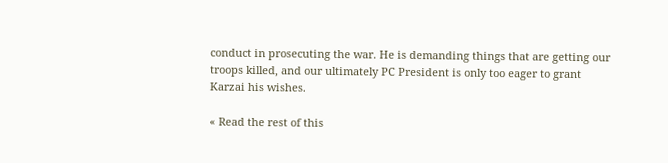conduct in prosecuting the war. He is demanding things that are getting our troops killed, and our ultimately PC President is only too eager to grant Karzai his wishes.

« Read the rest of this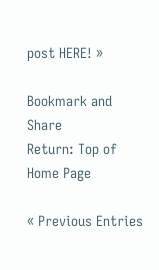post HERE! »

Bookmark and Share
Return: Top of Home Page

« Previous Entries